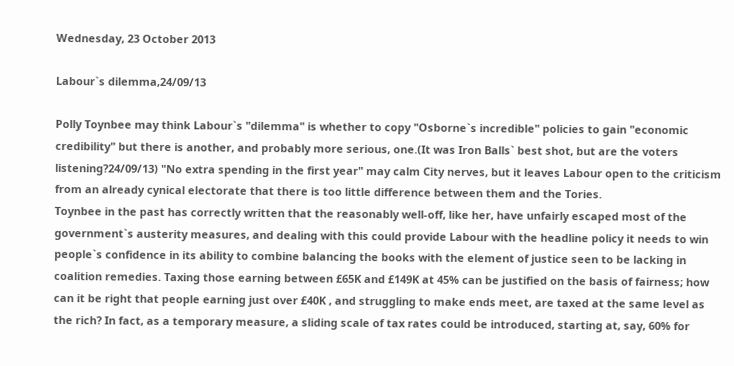Wednesday, 23 October 2013

Labour`s dilemma,24/09/13

Polly Toynbee may think Labour`s "dilemma" is whether to copy "Osborne`s incredible" policies to gain "economic credibility" but there is another, and probably more serious, one.(It was Iron Balls` best shot, but are the voters listening?24/09/13) "No extra spending in the first year" may calm City nerves, but it leaves Labour open to the criticism from an already cynical electorate that there is too little difference between them and the Tories.
Toynbee in the past has correctly written that the reasonably well-off, like her, have unfairly escaped most of the government`s austerity measures, and dealing with this could provide Labour with the headline policy it needs to win people`s confidence in its ability to combine balancing the books with the element of justice seen to be lacking in coalition remedies. Taxing those earning between £65K and £149K at 45% can be justified on the basis of fairness; how can it be right that people earning just over £40K , and struggling to make ends meet, are taxed at the same level as the rich? In fact, as a temporary measure, a sliding scale of tax rates could be introduced, starting at, say, 60% for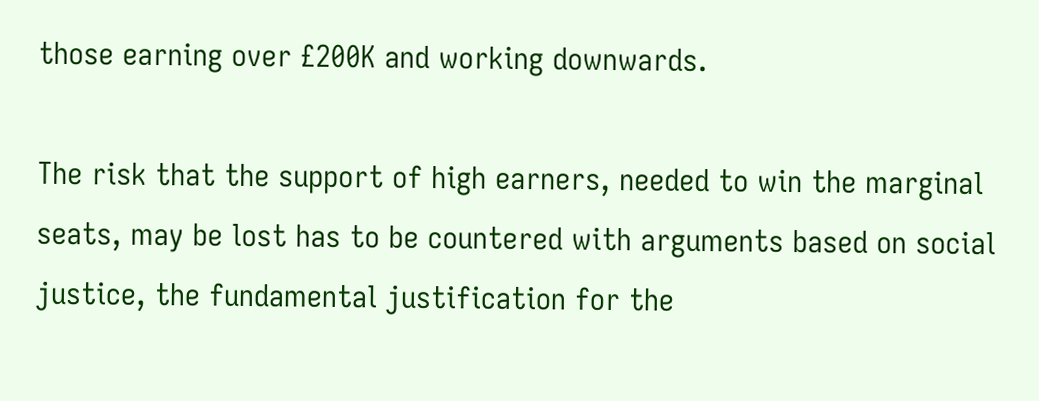those earning over £200K and working downwards.

The risk that the support of high earners, needed to win the marginal seats, may be lost has to be countered with arguments based on social justice, the fundamental justification for the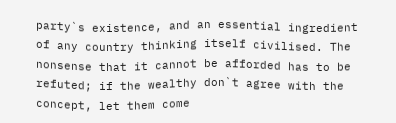party`s existence, and an essential ingredient of any country thinking itself civilised. The nonsense that it cannot be afforded has to be refuted; if the wealthy don`t agree with the concept, let them come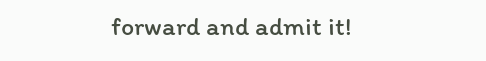forward and admit it!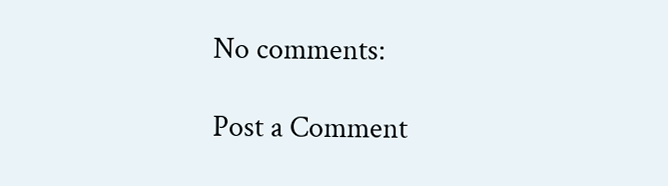No comments:

Post a Comment